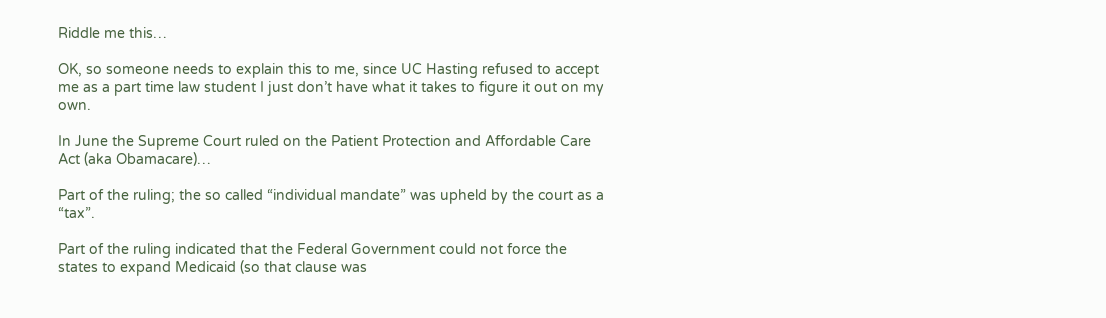Riddle me this…

OK, so someone needs to explain this to me, since UC Hasting refused to accept me as a part time law student I just don’t have what it takes to figure it out on my own.

In June the Supreme Court ruled on the Patient Protection and Affordable Care Act (aka Obamacare)…

Part of the ruling; the so called “individual mandate” was upheld by the court as a “tax”.

Part of the ruling indicated that the Federal Government could not force the states to expand Medicaid (so that clause was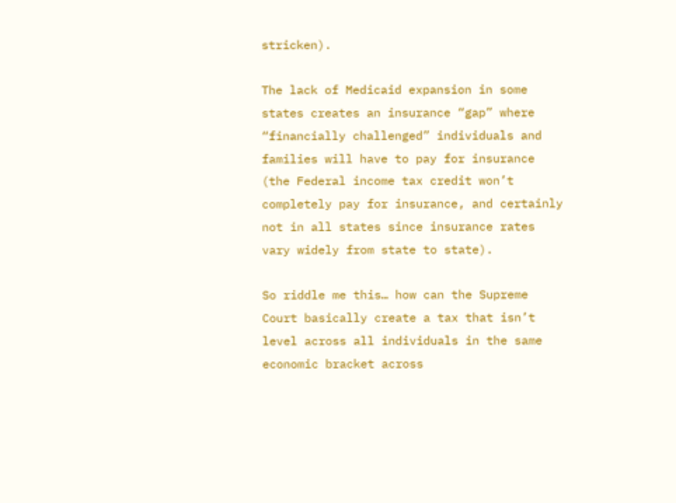stricken).

The lack of Medicaid expansion in some states creates an insurance “gap” where “financially challenged” individuals and families will have to pay for insurance (the Federal income tax credit won’t completely pay for insurance, and certainly not in all states since insurance rates vary widely from state to state).

So riddle me this… how can the Supreme Court basically create a tax that isn’t level across all individuals in the same economic bracket across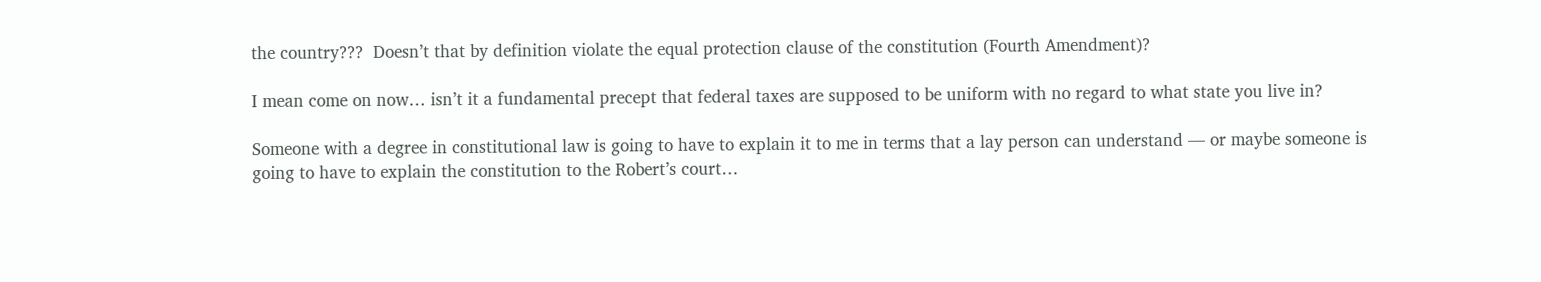the country???  Doesn’t that by definition violate the equal protection clause of the constitution (Fourth Amendment)?

I mean come on now… isn’t it a fundamental precept that federal taxes are supposed to be uniform with no regard to what state you live in?

Someone with a degree in constitutional law is going to have to explain it to me in terms that a lay person can understand — or maybe someone is going to have to explain the constitution to the Robert’s court…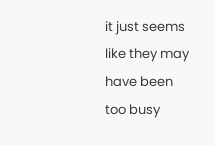it just seems like they may have been too busy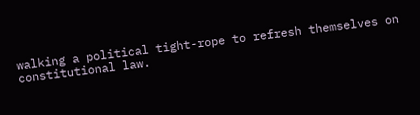walking a political tight-rope to refresh themselves on constitutional law.